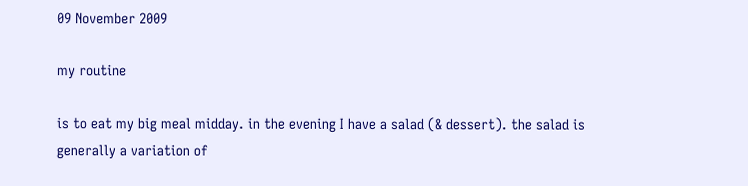09 November 2009

my routine

is to eat my big meal midday. in the evening I have a salad (& dessert). the salad is generally a variation of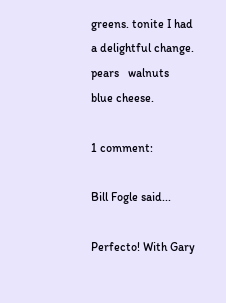greens. tonite I had a delightful change. pears   walnuts   blue cheese.

1 comment:

Bill Fogle said...

Perfecto! With Gary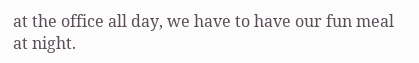at the office all day, we have to have our fun meal at night.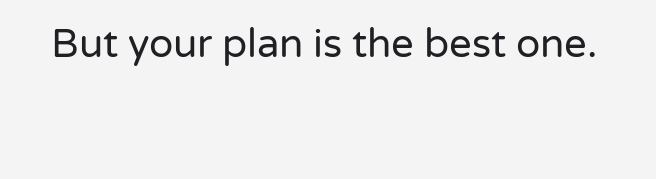But your plan is the best one.